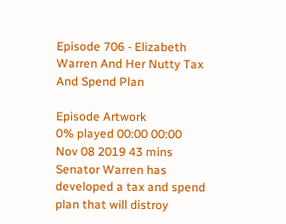Episode 706 - Elizabeth Warren And Her Nutty Tax And Spend Plan

Episode Artwork
0% played 00:00 00:00
Nov 08 2019 43 mins
Senator Warren has developed a tax and spend plan that will distroy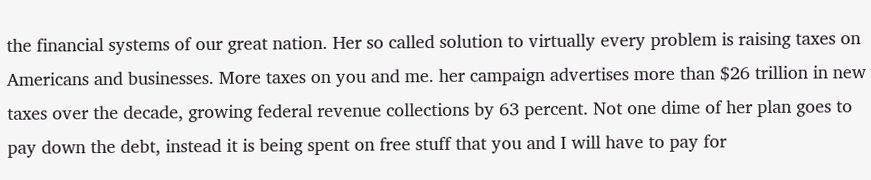the financial systems of our great nation. Her so called solution to virtually every problem is raising taxes on Americans and businesses. More taxes on you and me. her campaign advertises more than $26 trillion in new taxes over the decade, growing federal revenue collections by 63 percent. Not one dime of her plan goes to pay down the debt, instead it is being spent on free stuff that you and I will have to pay for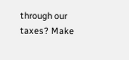through our taxes? Make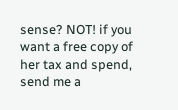sense? NOT! if you want a free copy of her tax and spend, send me a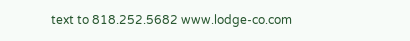text to 818.252.5682 www.lodge-co.com